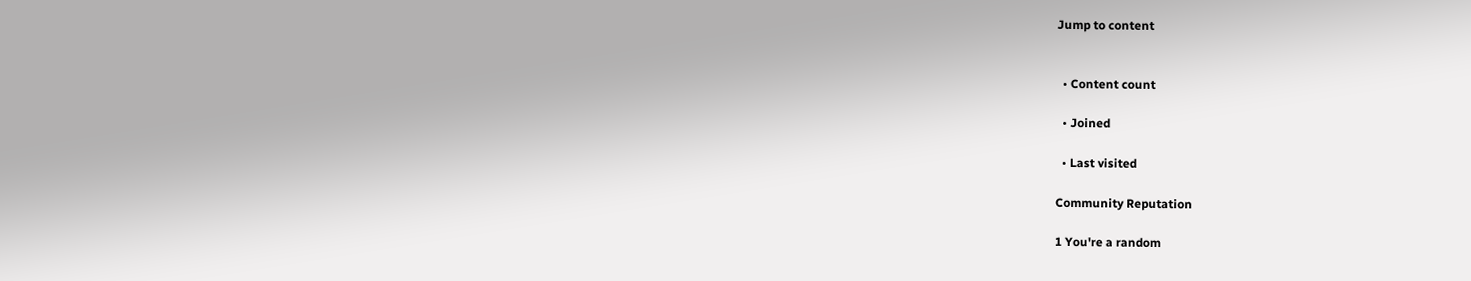Jump to content


  • Content count

  • Joined

  • Last visited

Community Reputation

1 You're a random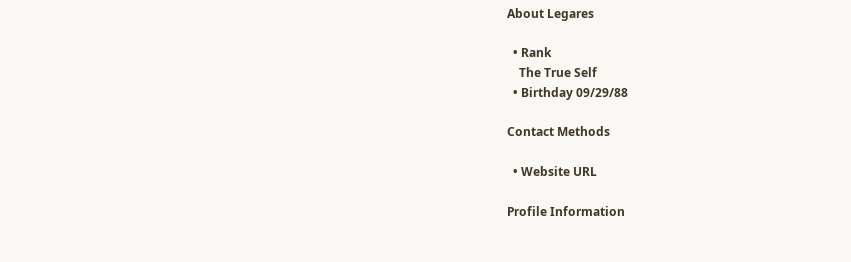About Legares

  • Rank
    The True Self
  • Birthday 09/29/88

Contact Methods

  • Website URL

Profile Information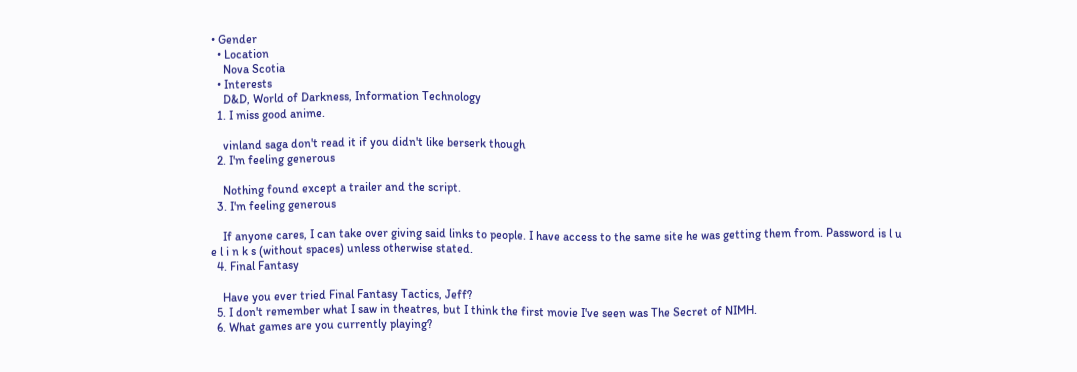• Gender
  • Location
    Nova Scotia
  • Interests
    D&D, World of Darkness, Information Technology
  1. I miss good anime.

    vinland saga don't read it if you didn't like berserk though
  2. I'm feeling generous

    Nothing found except a trailer and the script.
  3. I'm feeling generous

    If anyone cares, I can take over giving said links to people. I have access to the same site he was getting them from. Password is l u e l i n k s (without spaces) unless otherwise stated.
  4. Final Fantasy

    Have you ever tried Final Fantasy Tactics, Jeff?
  5. I don't remember what I saw in theatres, but I think the first movie I've seen was The Secret of NIMH.
  6. What games are you currently playing?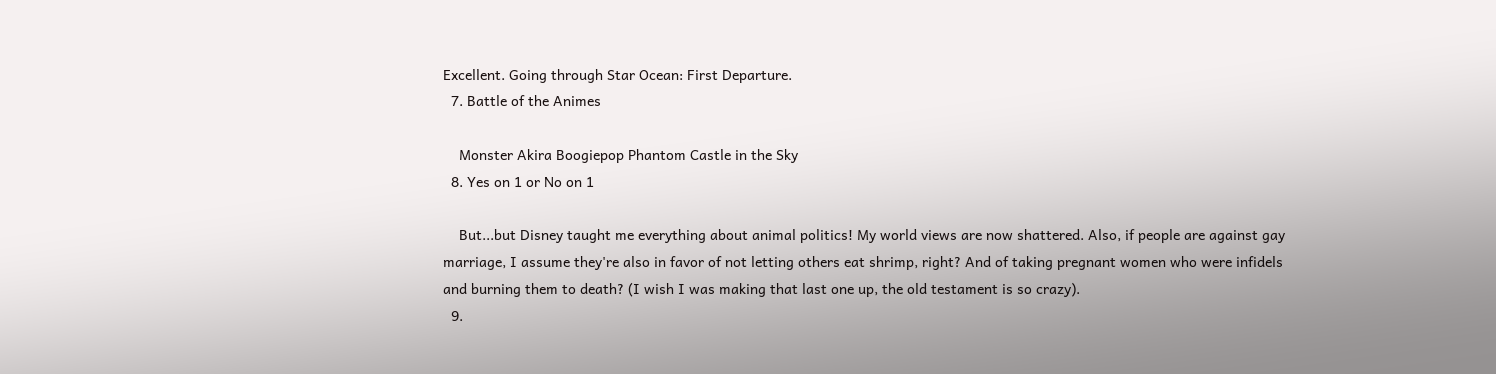Excellent. Going through Star Ocean: First Departure.
  7. Battle of the Animes

    Monster Akira Boogiepop Phantom Castle in the Sky
  8. Yes on 1 or No on 1

    But...but Disney taught me everything about animal politics! My world views are now shattered. Also, if people are against gay marriage, I assume they're also in favor of not letting others eat shrimp, right? And of taking pregnant women who were infidels and burning them to death? (I wish I was making that last one up, the old testament is so crazy).
  9.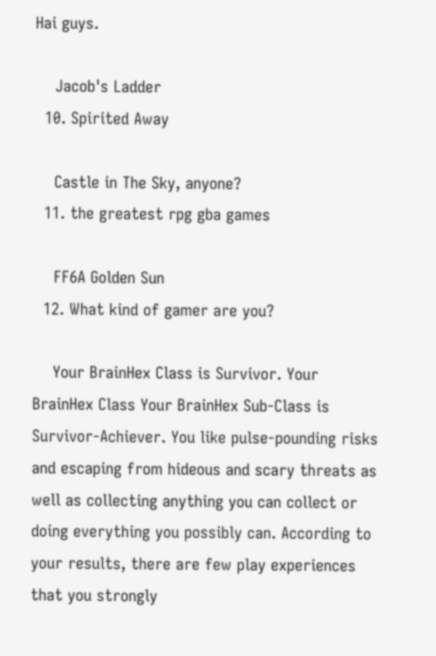Hai guys.

    Jacob's Ladder
  10. Spirited Away

    Castle in The Sky, anyone?
  11. the greatest rpg gba games

    FF6A Golden Sun
  12. What kind of gamer are you?

    Your BrainHex Class is Survivor. Your BrainHex Class Your BrainHex Sub-Class is Survivor-Achiever. You like pulse-pounding risks and escaping from hideous and scary threats as well as collecting anything you can collect or doing everything you possibly can. According to your results, there are few play experiences that you strongly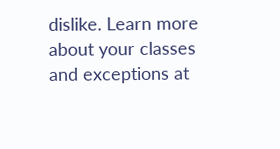dislike. Learn more about your classes and exceptions at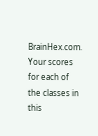BrainHex.com. Your scores for each of the classes in this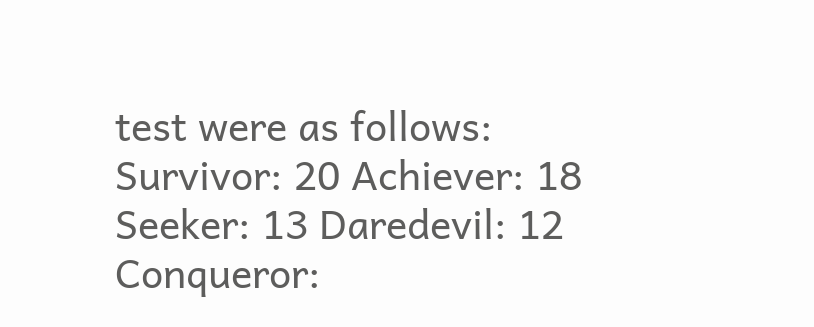test were as follows: Survivor: 20 Achiever: 18 Seeker: 13 Daredevil: 12 Conqueror: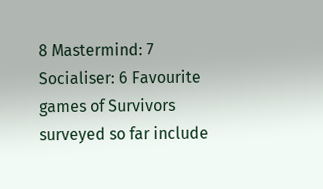8 Mastermind: 7 Socialiser: 6 Favourite games of Survivors surveyed so far include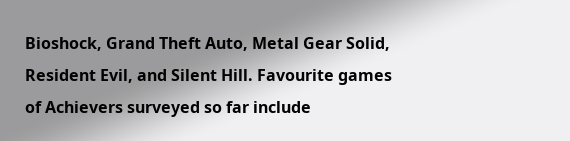Bioshock, Grand Theft Auto, Metal Gear Solid, Resident Evil, and Silent Hill. Favourite games of Achievers surveyed so far include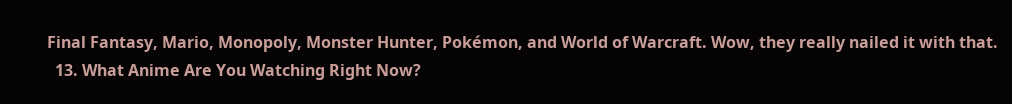Final Fantasy, Mario, Monopoly, Monster Hunter, Pokémon, and World of Warcraft. Wow, they really nailed it with that.
  13. What Anime Are You Watching Right Now?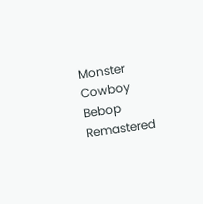Monster Cowboy Bebop Remastered